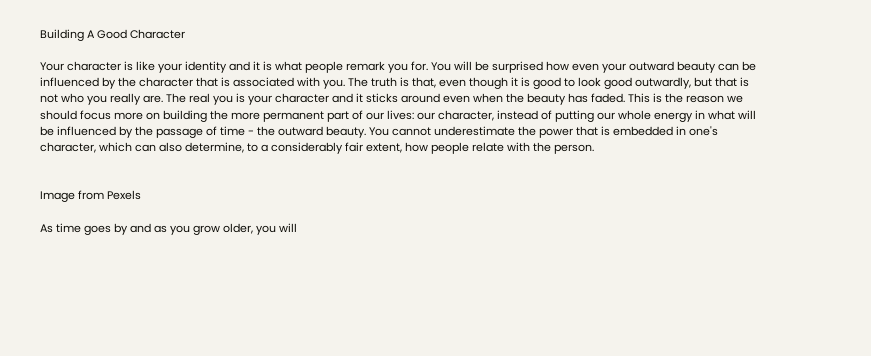Building A Good Character

Your character is like your identity and it is what people remark you for. You will be surprised how even your outward beauty can be influenced by the character that is associated with you. The truth is that, even though it is good to look good outwardly, but that is not who you really are. The real you is your character and it sticks around even when the beauty has faded. This is the reason we should focus more on building the more permanent part of our lives: our character, instead of putting our whole energy in what will be influenced by the passage of time - the outward beauty. You cannot underestimate the power that is embedded in one's character, which can also determine, to a considerably fair extent, how people relate with the person.


Image from Pexels

As time goes by and as you grow older, you will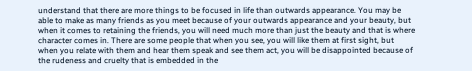understand that there are more things to be focused in life than outwards appearance. You may be able to make as many friends as you meet because of your outwards appearance and your beauty, but when it comes to retaining the friends, you will need much more than just the beauty and that is where character comes in. There are some people that when you see, you will like them at first sight, but when you relate with them and hear them speak and see them act, you will be disappointed because of the rudeness and cruelty that is embedded in the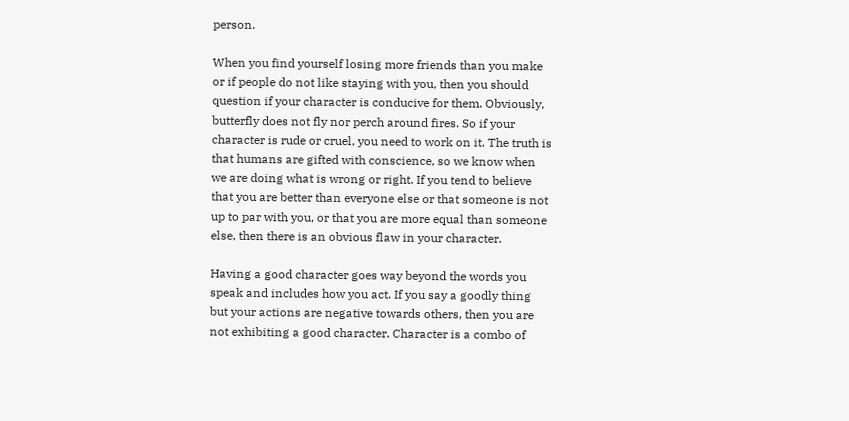person.

When you find yourself losing more friends than you make or if people do not like staying with you, then you should question if your character is conducive for them. Obviously, butterfly does not fly nor perch around fires. So if your character is rude or cruel, you need to work on it. The truth is that humans are gifted with conscience, so we know when we are doing what is wrong or right. If you tend to believe that you are better than everyone else or that someone is not up to par with you, or that you are more equal than someone else, then there is an obvious flaw in your character.

Having a good character goes way beyond the words you speak and includes how you act. If you say a goodly thing but your actions are negative towards others, then you are not exhibiting a good character. Character is a combo of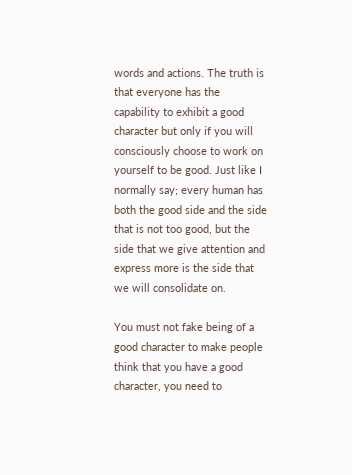words and actions. The truth is that everyone has the capability to exhibit a good character but only if you will consciously choose to work on yourself to be good. Just like I normally say; every human has both the good side and the side that is not too good, but the side that we give attention and express more is the side that we will consolidate on.

You must not fake being of a good character to make people think that you have a good character, you need to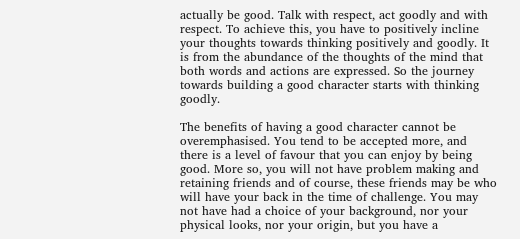actually be good. Talk with respect, act goodly and with respect. To achieve this, you have to positively incline your thoughts towards thinking positively and goodly. It is from the abundance of the thoughts of the mind that both words and actions are expressed. So the journey towards building a good character starts with thinking goodly.

The benefits of having a good character cannot be overemphasised. You tend to be accepted more, and there is a level of favour that you can enjoy by being good. More so, you will not have problem making and retaining friends and of course, these friends may be who will have your back in the time of challenge. You may not have had a choice of your background, nor your physical looks, nor your origin, but you have a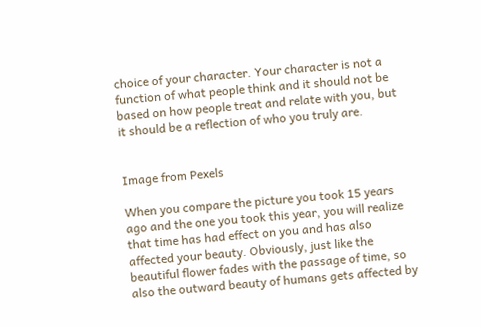choice of your character. Your character is not a function of what people think and it should not be based on how people treat and relate with you, but it should be a reflection of who you truly are.


Image from Pexels

When you compare the picture you took 15 years ago and the one you took this year, you will realize that time has had effect on you and has also affected your beauty. Obviously, just like the beautiful flower fades with the passage of time, so also the outward beauty of humans gets affected by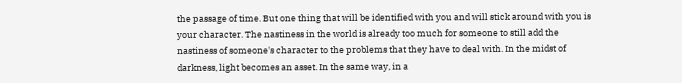the passage of time. But one thing that will be identified with you and will stick around with you is your character. The nastiness in the world is already too much for someone to still add the nastiness of someone's character to the problems that they have to deal with. In the midst of darkness, light becomes an asset. In the same way, in a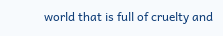world that is full of cruelty and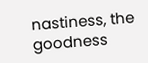nastiness, the goodness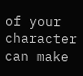of your character can make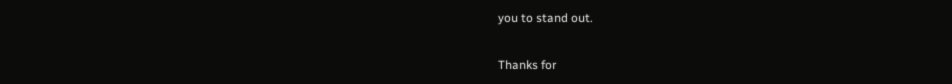you to stand out.

Thanks for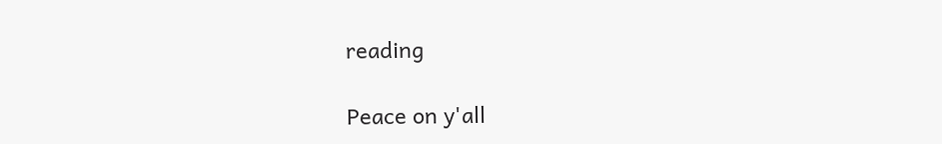reading

Peace on y'all